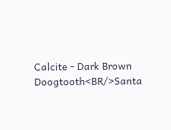Calcite - Dark Brown Doogtooth<BR/>Santa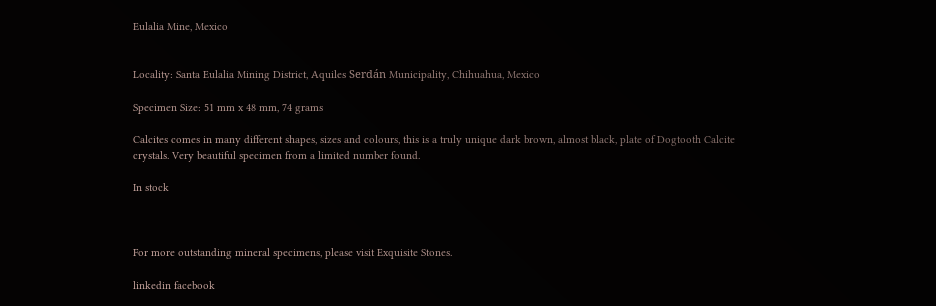Eulalia Mine, Mexico


Locality: Santa Eulalia Mining District, Aquiles Serdán Municipality, Chihuahua, Mexico

Specimen Size: 51 mm x 48 mm, 74 grams

Calcites comes in many different shapes, sizes and colours, this is a truly unique dark brown, almost black, plate of Dogtooth Calcite crystals. Very beautiful specimen from a limited number found.

In stock



For more outstanding mineral specimens, please visit Exquisite Stones.

linkedin facebook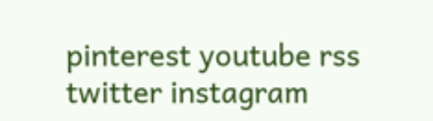pinterest youtube rss twitter instagram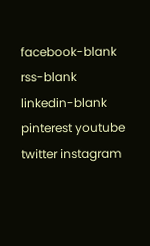facebook-blank rss-blank linkedin-blank pinterest youtube twitter instagram